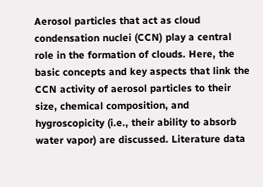Aerosol particles that act as cloud condensation nuclei (CCN) play a central role in the formation of clouds. Here, the basic concepts and key aspects that link the CCN activity of aerosol particles to their size, chemical composition, and hygroscopicity (i.e., their ability to absorb water vapor) are discussed. Literature data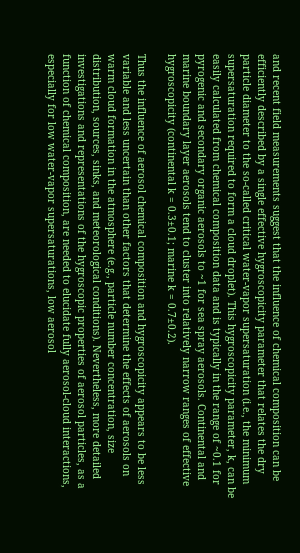and recent field measurements suggest that the influence of chemical composition can be efficiently described by a single effective hygroscopicity parameter that relates the dry particle diameter to the so-called critical water-vapor supersaturation (i.e., the minimum supersaturation required to form a cloud droplet). This hygroscopicity parameter, k, can be easily calculated from chemical composition data and is typically in the range of ~0.1 for pyrogenic and secondary organic aerosols to ~1 for sea spray aerosols. Continental and marine boundary layer aerosols tend to cluster into relatively narrow ranges of effective hygroscopicity (continental k = 0.3±0.1; marine k = 0.7±0.2).

Thus the influence of aerosol chemical composition and hygroscopicity appears to be less variable and less uncertain than other factors that determine the effects of aerosols on warm cloud formation in the atmosphere (e.g., particle number concentration, size distribution, sources, sinks, and meteorological conditions). Nevertheless, more detailed investigations and representations of the hygroscopic properties of aerosol particles, as a function of chemical composition, are needed to elucidate fully aerosol-cloud interactions, especially for low water-vapor supersaturations, low aerosol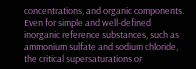concentrations, and organic components. Even for simple and well-defined inorganic reference substances, such as ammonium sulfate and sodium chloride, the critical supersaturations or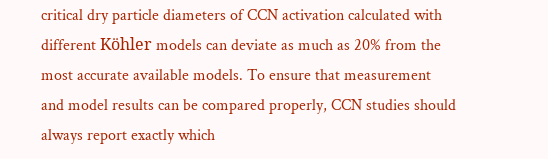critical dry particle diameters of CCN activation calculated with different Köhler models can deviate as much as 20% from the most accurate available models. To ensure that measurement and model results can be compared properly, CCN studies should always report exactly which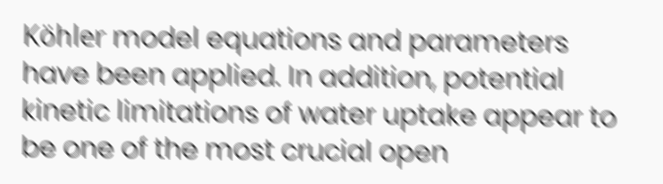Köhler model equations and parameters have been applied. In addition, potential kinetic limitations of water uptake appear to be one of the most crucial open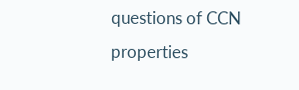questions of CCN properties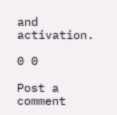and activation.

0 0

Post a comment